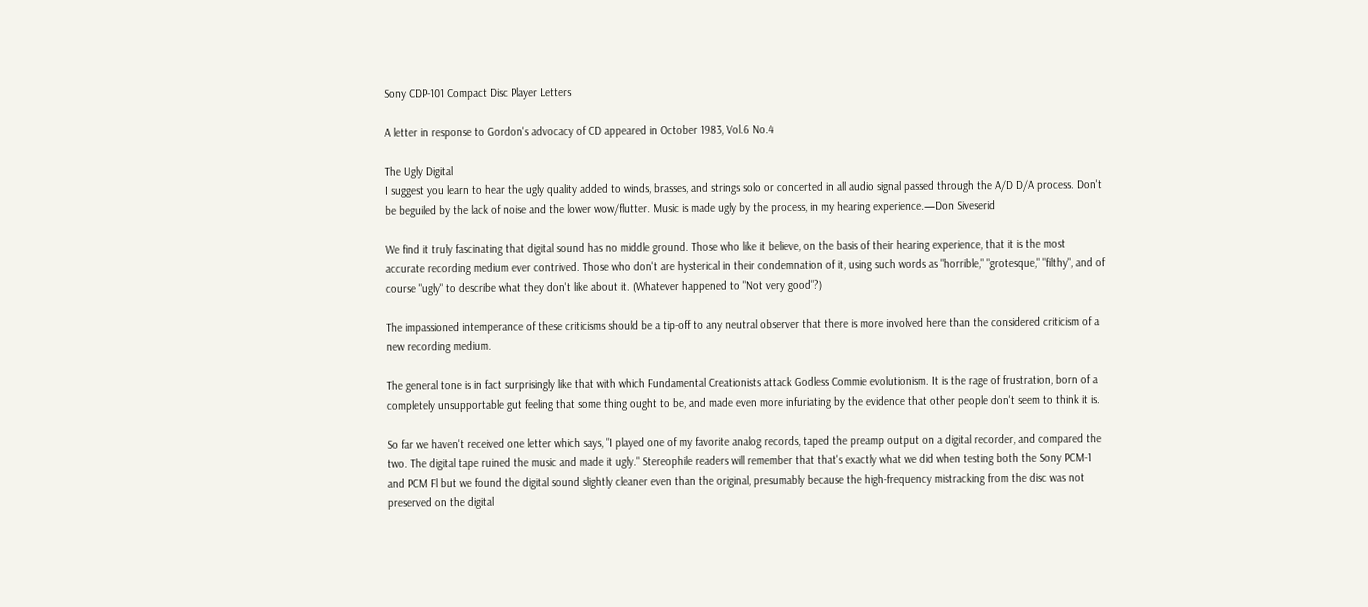Sony CDP-101 Compact Disc Player Letters

A letter in response to Gordon's advocacy of CD appeared in October 1983, Vol.6 No.4

The Ugly Digital
I suggest you learn to hear the ugly quality added to winds, brasses, and strings solo or concerted in all audio signal passed through the A/D D/A process. Don't be beguiled by the lack of noise and the lower wow/flutter. Music is made ugly by the process, in my hearing experience.—Don Siveserid

We find it truly fascinating that digital sound has no middle ground. Those who like it believe, on the basis of their hearing experience, that it is the most accurate recording medium ever contrived. Those who don't are hysterical in their condemnation of it, using such words as "horrible," "grotesque," "filthy", and of course "ugly" to describe what they don't like about it. (Whatever happened to "Not very good"?)

The impassioned intemperance of these criticisms should be a tip-off to any neutral observer that there is more involved here than the considered criticism of a new recording medium.

The general tone is in fact surprisingly like that with which Fundamental Creationists attack Godless Commie evolutionism. It is the rage of frustration, born of a completely unsupportable gut feeling that some thing ought to be, and made even more infuriating by the evidence that other people don't seem to think it is.

So far we haven't received one letter which says, "I played one of my favorite analog records, taped the preamp output on a digital recorder, and compared the two. The digital tape ruined the music and made it ugly." Stereophile readers will remember that that's exactly what we did when testing both the Sony PCM-1 and PCM Fl but we found the digital sound slightly cleaner even than the original, presumably because the high-frequency mistracking from the disc was not preserved on the digital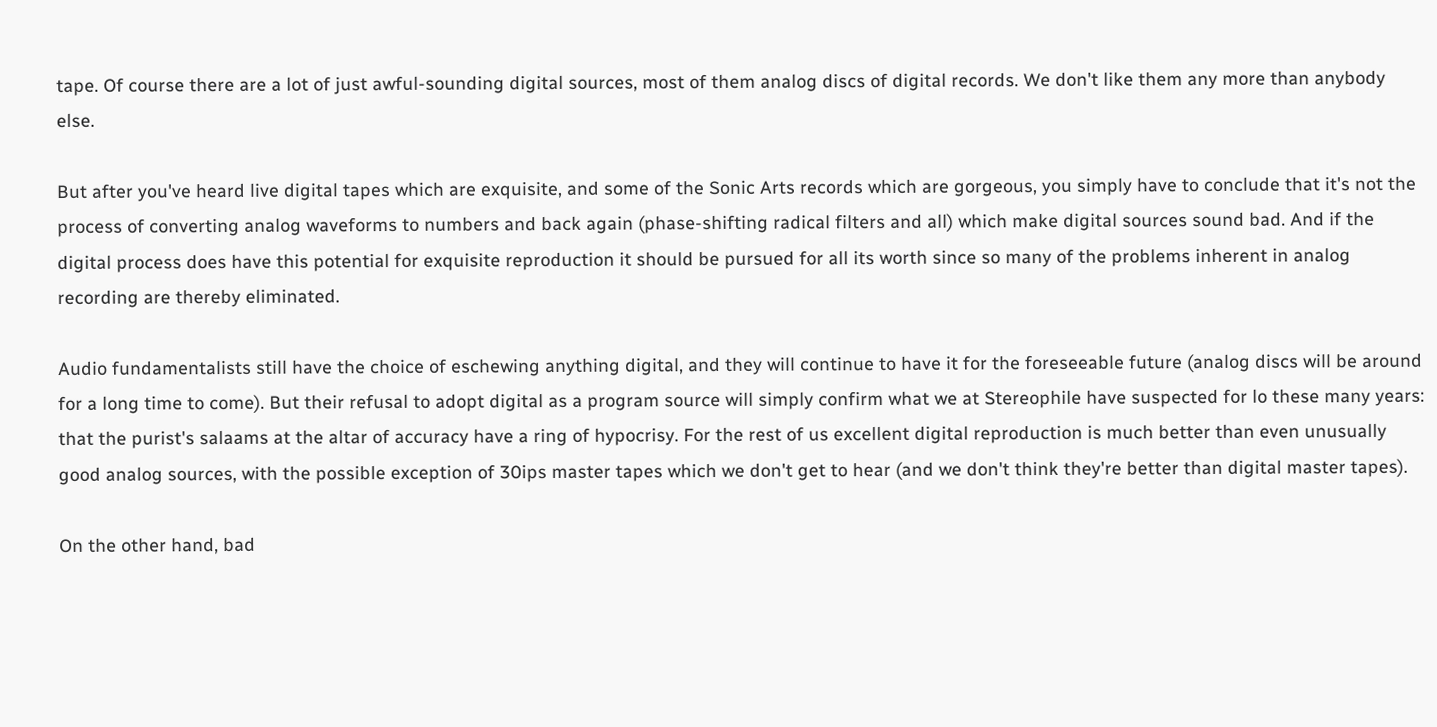tape. Of course there are a lot of just awful-sounding digital sources, most of them analog discs of digital records. We don't like them any more than anybody else.

But after you've heard live digital tapes which are exquisite, and some of the Sonic Arts records which are gorgeous, you simply have to conclude that it's not the process of converting analog waveforms to numbers and back again (phase-shifting radical filters and all) which make digital sources sound bad. And if the digital process does have this potential for exquisite reproduction it should be pursued for all its worth since so many of the problems inherent in analog recording are thereby eliminated.

Audio fundamentalists still have the choice of eschewing anything digital, and they will continue to have it for the foreseeable future (analog discs will be around for a long time to come). But their refusal to adopt digital as a program source will simply confirm what we at Stereophile have suspected for lo these many years: that the purist's salaams at the altar of accuracy have a ring of hypocrisy. For the rest of us excellent digital reproduction is much better than even unusually good analog sources, with the possible exception of 30ips master tapes which we don't get to hear (and we don't think they're better than digital master tapes).

On the other hand, bad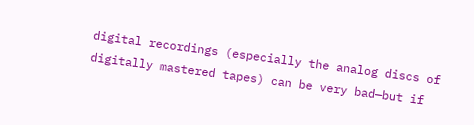digital recordings (especially the analog discs of digitally mastered tapes) can be very bad—but if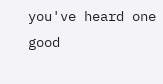you've heard one good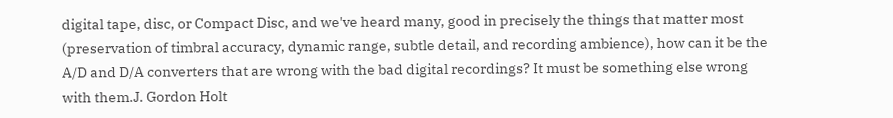digital tape, disc, or Compact Disc, and we've heard many, good in precisely the things that matter most (preservation of timbral accuracy, dynamic range, subtle detail, and recording ambience), how can it be the A/D and D/A converters that are wrong with the bad digital recordings? It must be something else wrong with them.J. Gordon Holt